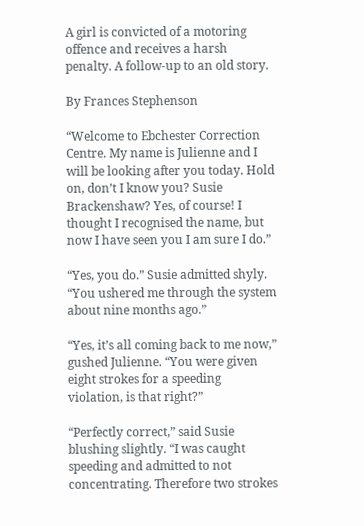A girl is convicted of a motoring offence and receives a harsh penalty. A follow-up to an old story.

By Frances Stephenson

“Welcome to Ebchester Correction Centre. My name is Julienne and I will be looking after you today. Hold on, don’t I know you? Susie Brackenshaw? Yes, of course! I thought I recognised the name, but now I have seen you I am sure I do.”

“Yes, you do.” Susie admitted shyly. “You ushered me through the system about nine months ago.”

“Yes, it’s all coming back to me now,” gushed Julienne. “You were given eight strokes for a speeding violation, is that right?”

“Perfectly correct,” said Susie blushing slightly. “I was caught speeding and admitted to not concentrating. Therefore two strokes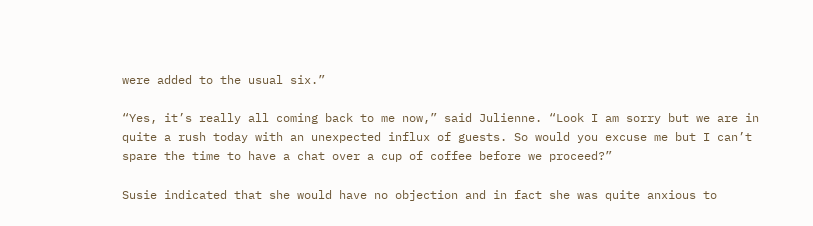were added to the usual six.”

“Yes, it’s really all coming back to me now,” said Julienne. “Look I am sorry but we are in quite a rush today with an unexpected influx of guests. So would you excuse me but I can’t spare the time to have a chat over a cup of coffee before we proceed?”

Susie indicated that she would have no objection and in fact she was quite anxious to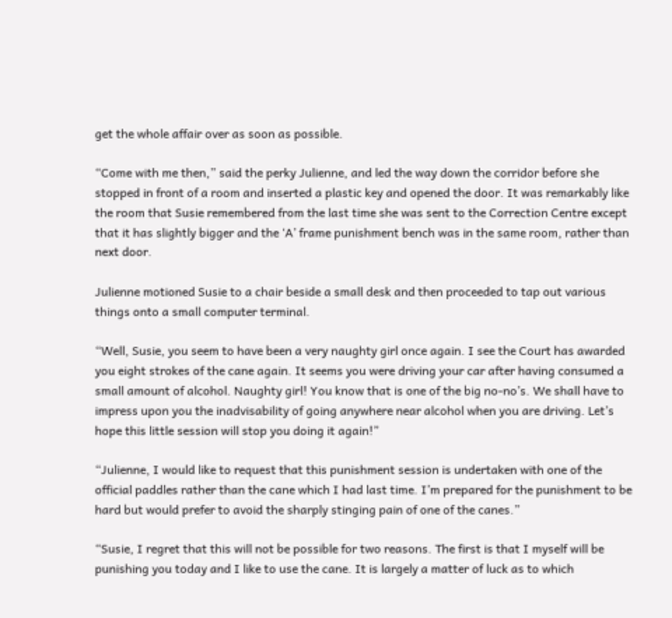get the whole affair over as soon as possible.

“Come with me then,” said the perky Julienne, and led the way down the corridor before she stopped in front of a room and inserted a plastic key and opened the door. It was remarkably like the room that Susie remembered from the last time she was sent to the Correction Centre except that it has slightly bigger and the ‘A’ frame punishment bench was in the same room, rather than next door.

Julienne motioned Susie to a chair beside a small desk and then proceeded to tap out various things onto a small computer terminal.

“Well, Susie, you seem to have been a very naughty girl once again. I see the Court has awarded you eight strokes of the cane again. It seems you were driving your car after having consumed a small amount of alcohol. Naughty girl! You know that is one of the big no-no’s. We shall have to impress upon you the inadvisability of going anywhere near alcohol when you are driving. Let’s hope this little session will stop you doing it again!”

“Julienne, I would like to request that this punishment session is undertaken with one of the official paddles rather than the cane which I had last time. I’m prepared for the punishment to be hard but would prefer to avoid the sharply stinging pain of one of the canes.”

“Susie, I regret that this will not be possible for two reasons. The first is that I myself will be punishing you today and I like to use the cane. It is largely a matter of luck as to which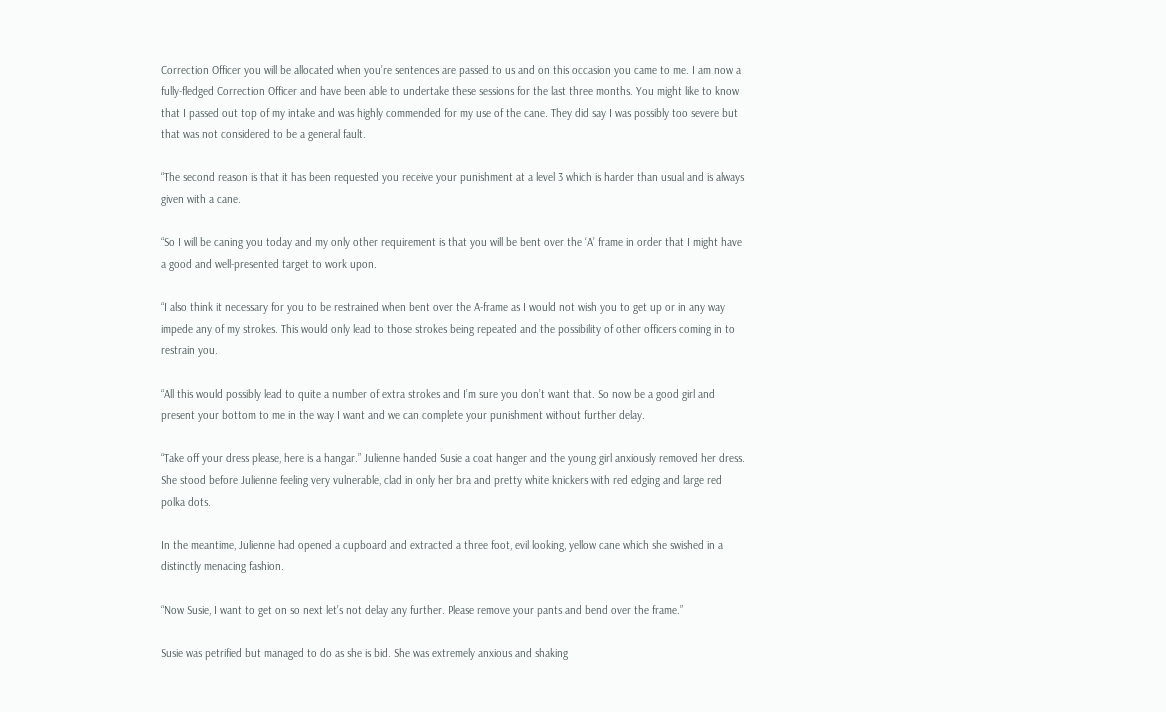Correction Officer you will be allocated when you’re sentences are passed to us and on this occasion you came to me. I am now a fully-fledged Correction Officer and have been able to undertake these sessions for the last three months. You might like to know that I passed out top of my intake and was highly commended for my use of the cane. They did say I was possibly too severe but that was not considered to be a general fault.

“The second reason is that it has been requested you receive your punishment at a level 3 which is harder than usual and is always given with a cane.

“So I will be caning you today and my only other requirement is that you will be bent over the ‘A’ frame in order that I might have a good and well-presented target to work upon.

“I also think it necessary for you to be restrained when bent over the A-frame as I would not wish you to get up or in any way impede any of my strokes. This would only lead to those strokes being repeated and the possibility of other officers coming in to restrain you.

“All this would possibly lead to quite a number of extra strokes and I’m sure you don’t want that. So now be a good girl and present your bottom to me in the way I want and we can complete your punishment without further delay.

“Take off your dress please, here is a hangar.” Julienne handed Susie a coat hanger and the young girl anxiously removed her dress. She stood before Julienne feeling very vulnerable, clad in only her bra and pretty white knickers with red edging and large red polka dots.

In the meantime, Julienne had opened a cupboard and extracted a three foot, evil looking, yellow cane which she swished in a distinctly menacing fashion.

“Now Susie, I want to get on so next let’s not delay any further. Please remove your pants and bend over the frame.”

Susie was petrified but managed to do as she is bid. She was extremely anxious and shaking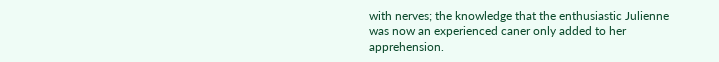with nerves; the knowledge that the enthusiastic Julienne was now an experienced caner only added to her apprehension.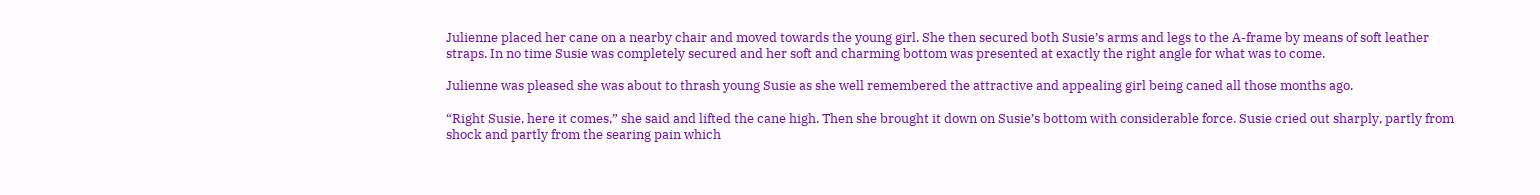Julienne placed her cane on a nearby chair and moved towards the young girl. She then secured both Susie’s arms and legs to the A-frame by means of soft leather straps. In no time Susie was completely secured and her soft and charming bottom was presented at exactly the right angle for what was to come.

Julienne was pleased she was about to thrash young Susie as she well remembered the attractive and appealing girl being caned all those months ago.

“Right Susie, here it comes,” she said and lifted the cane high. Then she brought it down on Susie’s bottom with considerable force. Susie cried out sharply, partly from shock and partly from the searing pain which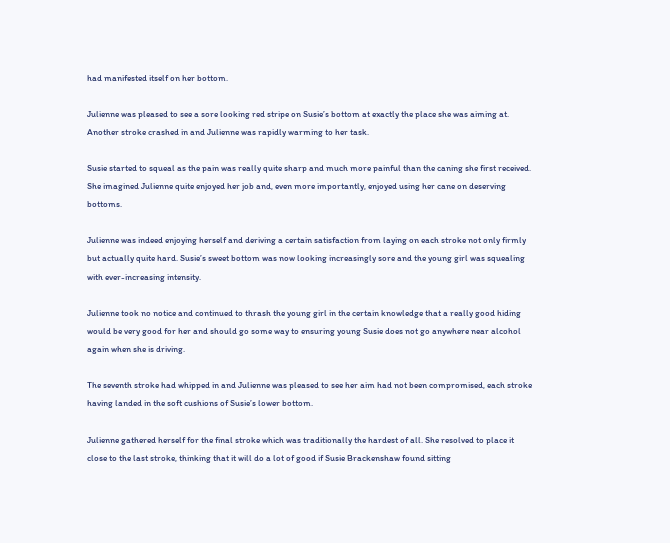had manifested itself on her bottom.

Julienne was pleased to see a sore looking red stripe on Susie’s bottom at exactly the place she was aiming at. Another stroke crashed in and Julienne was rapidly warming to her task.

Susie started to squeal as the pain was really quite sharp and much more painful than the caning she first received. She imagined Julienne quite enjoyed her job and, even more importantly, enjoyed using her cane on deserving bottoms.

Julienne was indeed enjoying herself and deriving a certain satisfaction from laying on each stroke not only firmly but actually quite hard. Susie’s sweet bottom was now looking increasingly sore and the young girl was squealing with ever-increasing intensity.

Julienne took no notice and continued to thrash the young girl in the certain knowledge that a really good hiding would be very good for her and should go some way to ensuring young Susie does not go anywhere near alcohol again when she is driving.

The seventh stroke had whipped in and Julienne was pleased to see her aim had not been compromised, each stroke having landed in the soft cushions of Susie’s lower bottom.

Julienne gathered herself for the final stroke which was traditionally the hardest of all. She resolved to place it close to the last stroke, thinking that it will do a lot of good if Susie Brackenshaw found sitting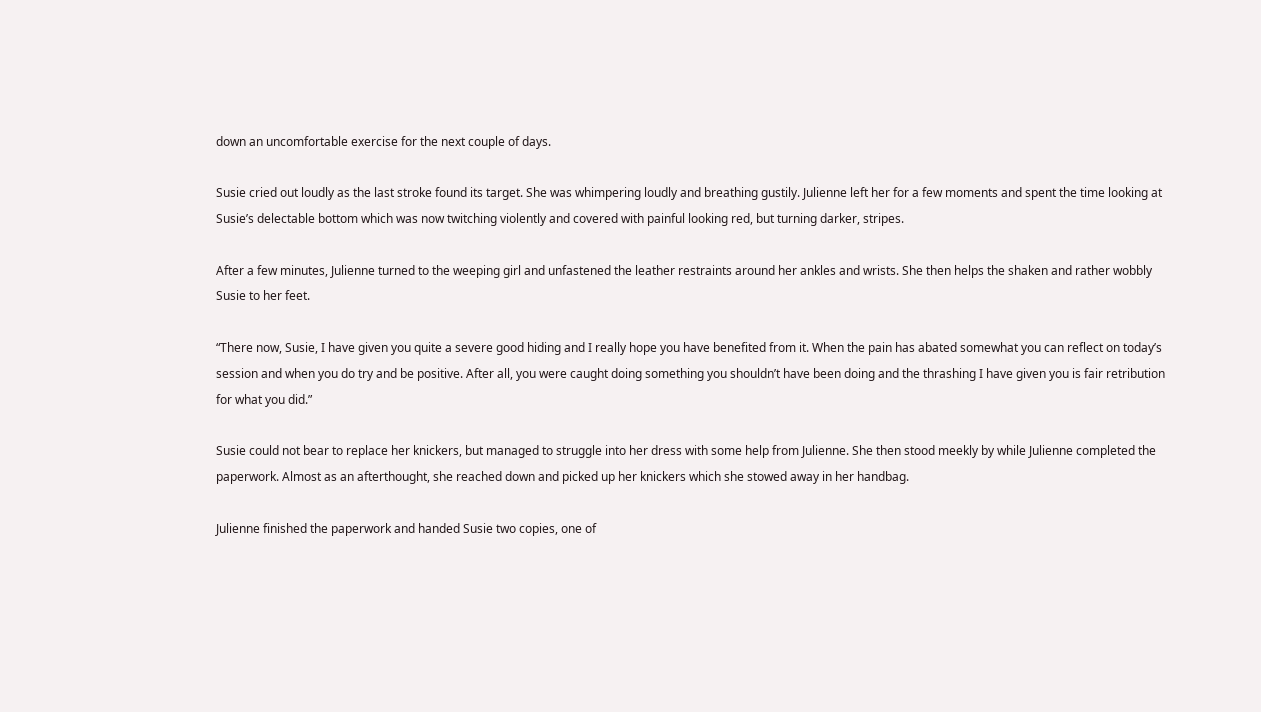down an uncomfortable exercise for the next couple of days.

Susie cried out loudly as the last stroke found its target. She was whimpering loudly and breathing gustily. Julienne left her for a few moments and spent the time looking at Susie’s delectable bottom which was now twitching violently and covered with painful looking red, but turning darker, stripes.

After a few minutes, Julienne turned to the weeping girl and unfastened the leather restraints around her ankles and wrists. She then helps the shaken and rather wobbly Susie to her feet.

“There now, Susie, I have given you quite a severe good hiding and I really hope you have benefited from it. When the pain has abated somewhat you can reflect on today’s session and when you do try and be positive. After all, you were caught doing something you shouldn’t have been doing and the thrashing I have given you is fair retribution for what you did.”

Susie could not bear to replace her knickers, but managed to struggle into her dress with some help from Julienne. She then stood meekly by while Julienne completed the paperwork. Almost as an afterthought, she reached down and picked up her knickers which she stowed away in her handbag.

Julienne finished the paperwork and handed Susie two copies, one of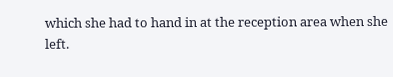which she had to hand in at the reception area when she left.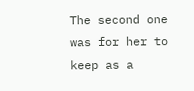The second one was for her to keep as a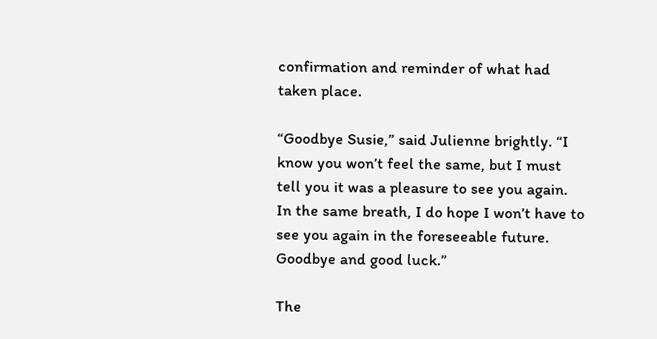confirmation and reminder of what had taken place.

“Goodbye Susie,” said Julienne brightly. “I know you won’t feel the same, but I must tell you it was a pleasure to see you again. In the same breath, I do hope I won’t have to see you again in the foreseeable future. Goodbye and good luck.”

The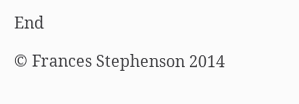End

© Frances Stephenson 2014